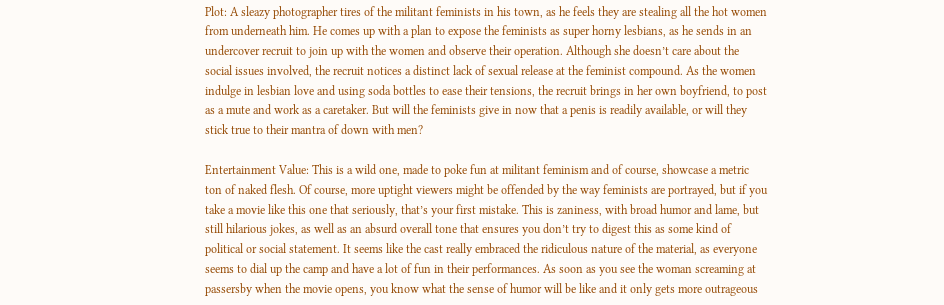Plot: A sleazy photographer tires of the militant feminists in his town, as he feels they are stealing all the hot women from underneath him. He comes up with a plan to expose the feminists as super horny lesbians, as he sends in an undercover recruit to join up with the women and observe their operation. Although she doesn’t care about the social issues involved, the recruit notices a distinct lack of sexual release at the feminist compound. As the women indulge in lesbian love and using soda bottles to ease their tensions, the recruit brings in her own boyfriend, to post as a mute and work as a caretaker. But will the feminists give in now that a penis is readily available, or will they stick true to their mantra of down with men?

Entertainment Value: This is a wild one, made to poke fun at militant feminism and of course, showcase a metric ton of naked flesh. Of course, more uptight viewers might be offended by the way feminists are portrayed, but if you take a movie like this one that seriously, that’s your first mistake. This is zaniness, with broad humor and lame, but still hilarious jokes, as well as an absurd overall tone that ensures you don’t try to digest this as some kind of political or social statement. It seems like the cast really embraced the ridiculous nature of the material, as everyone seems to dial up the camp and have a lot of fun in their performances. As soon as you see the woman screaming at passersby when the movie opens, you know what the sense of humor will be like and it only gets more outrageous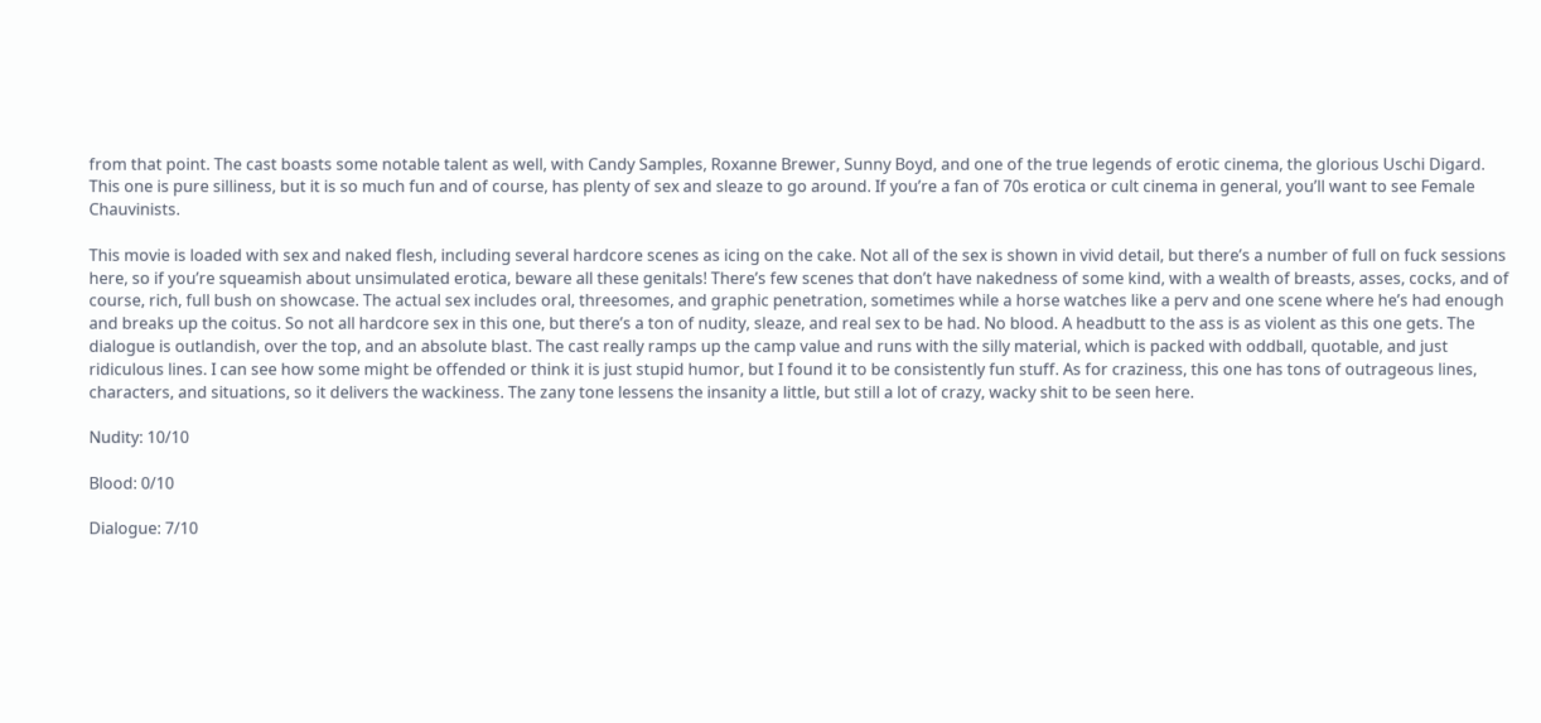from that point. The cast boasts some notable talent as well, with Candy Samples, Roxanne Brewer, Sunny Boyd, and one of the true legends of erotic cinema, the glorious Uschi Digard. This one is pure silliness, but it is so much fun and of course, has plenty of sex and sleaze to go around. If you’re a fan of 70s erotica or cult cinema in general, you’ll want to see Female Chauvinists.

This movie is loaded with sex and naked flesh, including several hardcore scenes as icing on the cake. Not all of the sex is shown in vivid detail, but there’s a number of full on fuck sessions here, so if you’re squeamish about unsimulated erotica, beware all these genitals! There’s few scenes that don’t have nakedness of some kind, with a wealth of breasts, asses, cocks, and of course, rich, full bush on showcase. The actual sex includes oral, threesomes, and graphic penetration, sometimes while a horse watches like a perv and one scene where he’s had enough and breaks up the coitus. So not all hardcore sex in this one, but there’s a ton of nudity, sleaze, and real sex to be had. No blood. A headbutt to the ass is as violent as this one gets. The dialogue is outlandish, over the top, and an absolute blast. The cast really ramps up the camp value and runs with the silly material, which is packed with oddball, quotable, and just ridiculous lines. I can see how some might be offended or think it is just stupid humor, but I found it to be consistently fun stuff. As for craziness, this one has tons of outrageous lines, characters, and situations, so it delivers the wackiness. The zany tone lessens the insanity a little, but still a lot of crazy, wacky shit to be seen here.

Nudity: 10/10

Blood: 0/10

Dialogue: 7/10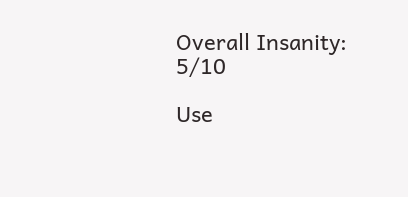Overall Insanity: 5/10

Use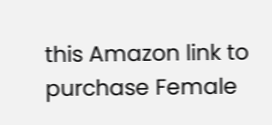this Amazon link to purchase Female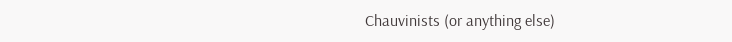Chauvinists (or anything else)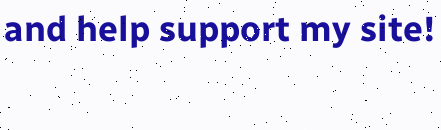and help support my site!